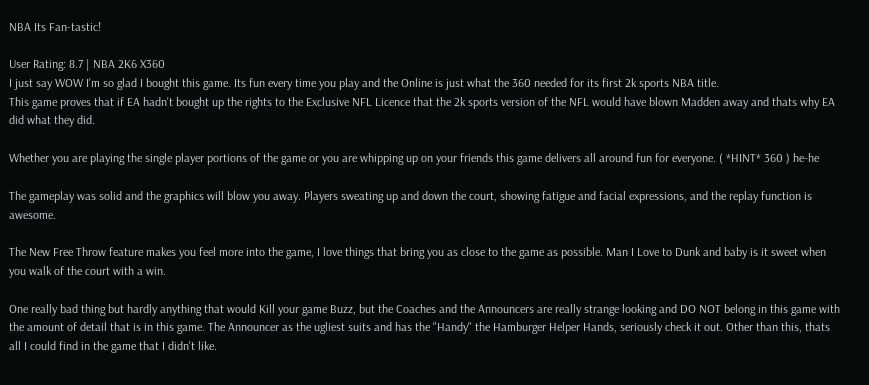NBA Its Fan-tastic!

User Rating: 8.7 | NBA 2K6 X360
I just say WOW I'm so glad I bought this game. Its fun every time you play and the Online is just what the 360 needed for its first 2k sports NBA title.
This game proves that if EA hadn't bought up the rights to the Exclusive NFL Licence that the 2k sports version of the NFL would have blown Madden away and thats why EA did what they did.

Whether you are playing the single player portions of the game or you are whipping up on your friends this game delivers all around fun for everyone. ( *HINT* 360 ) he-he

The gameplay was solid and the graphics will blow you away. Players sweating up and down the court, showing fatigue and facial expressions, and the replay function is awesome.

The New Free Throw feature makes you feel more into the game, I love things that bring you as close to the game as possible. Man I Love to Dunk and baby is it sweet when you walk of the court with a win.

One really bad thing but hardly anything that would Kill your game Buzz, but the Coaches and the Announcers are really strange looking and DO NOT belong in this game with the amount of detail that is in this game. The Announcer as the ugliest suits and has the "Handy" the Hamburger Helper Hands, seriously check it out. Other than this, thats all I could find in the game that I didn't like.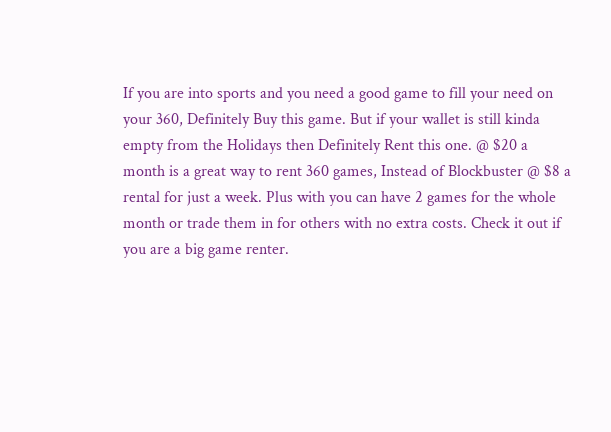If you are into sports and you need a good game to fill your need on your 360, Definitely Buy this game. But if your wallet is still kinda empty from the Holidays then Definitely Rent this one. @ $20 a month is a great way to rent 360 games, Instead of Blockbuster @ $8 a rental for just a week. Plus with you can have 2 games for the whole month or trade them in for others with no extra costs. Check it out if you are a big game renter.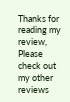Thanks for reading my review, Please check out my other reviews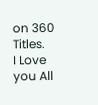on 360 Titles.
I Love you All